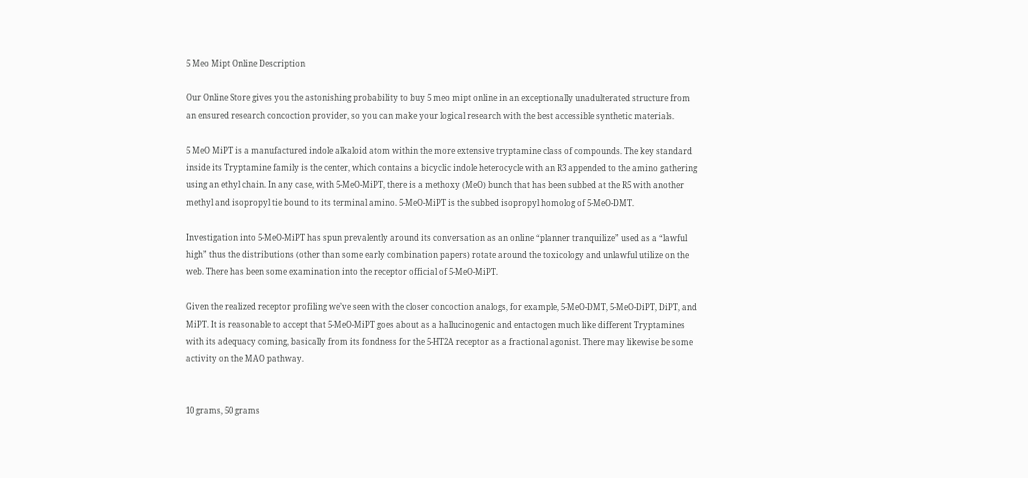5 Meo Mipt Online Description

Our Online Store gives you the astonishing probability to buy 5 meo mipt online in an exceptionally unadulterated structure from an ensured research concoction provider, so you can make your logical research with the best accessible synthetic materials.

5 MeO MiPT is a manufactured indole alkaloid atom within the more extensive tryptamine class of compounds. The key standard inside its Tryptamine family is the center, which contains a bicyclic indole heterocycle with an R3 appended to the amino gathering using an ethyl chain. In any case, with 5-MeO-MiPT, there is a methoxy (MeO) bunch that has been subbed at the R5 with another methyl and isopropyl tie bound to its terminal amino. 5-MeO-MiPT is the subbed isopropyl homolog of 5-MeO-DMT.

Investigation into 5-MeO-MiPT has spun prevalently around its conversation as an online “planner tranquilize” used as a “lawful high” thus the distributions (other than some early combination papers) rotate around the toxicology and unlawful utilize on the web. There has been some examination into the receptor official of 5-MeO-MiPT.

Given the realized receptor profiling we’ve seen with the closer concoction analogs, for example, 5-MeO-DMT, 5-MeO-DiPT, DiPT, and MiPT. It is reasonable to accept that 5-MeO-MiPT goes about as a hallucinogenic and entactogen much like different Tryptamines with its adequacy coming, basically from its fondness for the 5-HT2A receptor as a fractional agonist. There may likewise be some activity on the MAO pathway.


10 grams, 50 grams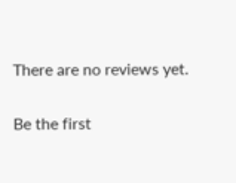There are no reviews yet.

Be the first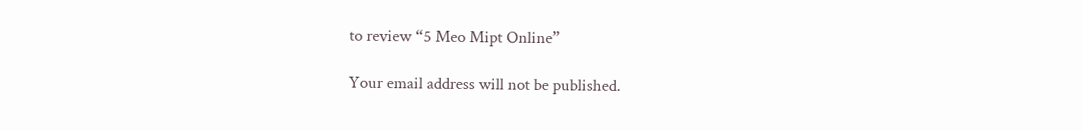to review “5 Meo Mipt Online”

Your email address will not be published.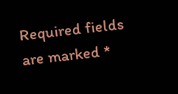Required fields are marked *